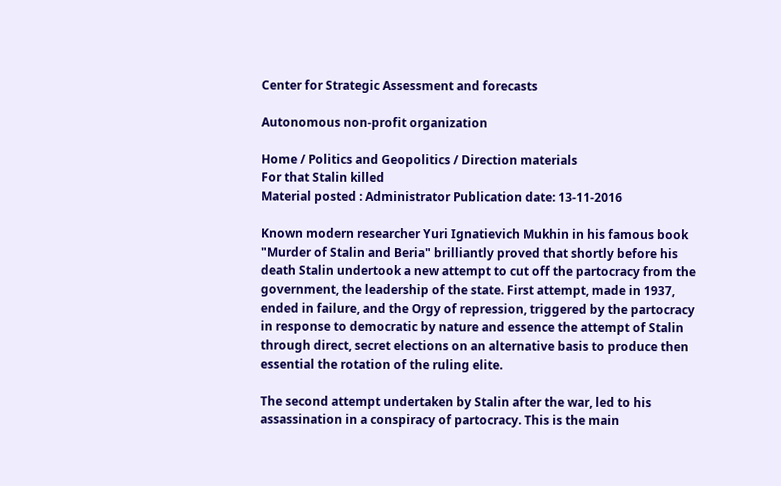Center for Strategic Assessment and forecasts

Autonomous non-profit organization

Home / Politics and Geopolitics / Direction materials
For that Stalin killed
Material posted : Administrator Publication date: 13-11-2016

Known modern researcher Yuri Ignatievich Mukhin in his famous book "Murder of Stalin and Beria" brilliantly proved that shortly before his death Stalin undertook a new attempt to cut off the partocracy from the government, the leadership of the state. First attempt, made in 1937, ended in failure, and the Orgy of repression, triggered by the partocracy in response to democratic by nature and essence the attempt of Stalin through direct, secret elections on an alternative basis to produce then essential the rotation of the ruling elite.

The second attempt undertaken by Stalin after the war, led to his assassination in a conspiracy of partocracy. This is the main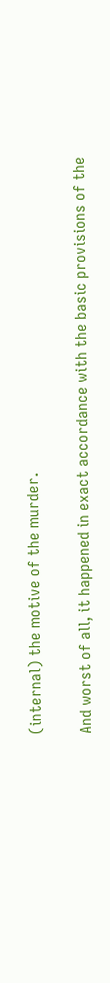(internal) the motive of the murder.

And worst of all, it happened in exact accordance with the basic provisions of the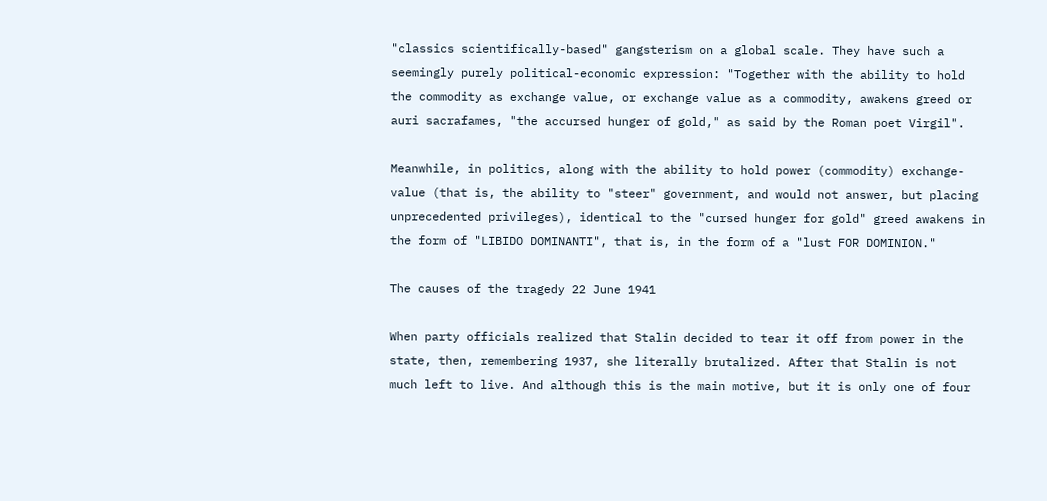"classics scientifically-based" gangsterism on a global scale. They have such a seemingly purely political-economic expression: "Together with the ability to hold the commodity as exchange value, or exchange value as a commodity, awakens greed or auri sacrafames, "the accursed hunger of gold," as said by the Roman poet Virgil".

Meanwhile, in politics, along with the ability to hold power (commodity) exchange-value (that is, the ability to "steer" government, and would not answer, but placing unprecedented privileges), identical to the "cursed hunger for gold" greed awakens in the form of "LIBIDO DOMINANTI", that is, in the form of a "lust FOR DOMINION."

The causes of the tragedy 22 June 1941

When party officials realized that Stalin decided to tear it off from power in the state, then, remembering 1937, she literally brutalized. After that Stalin is not much left to live. And although this is the main motive, but it is only one of four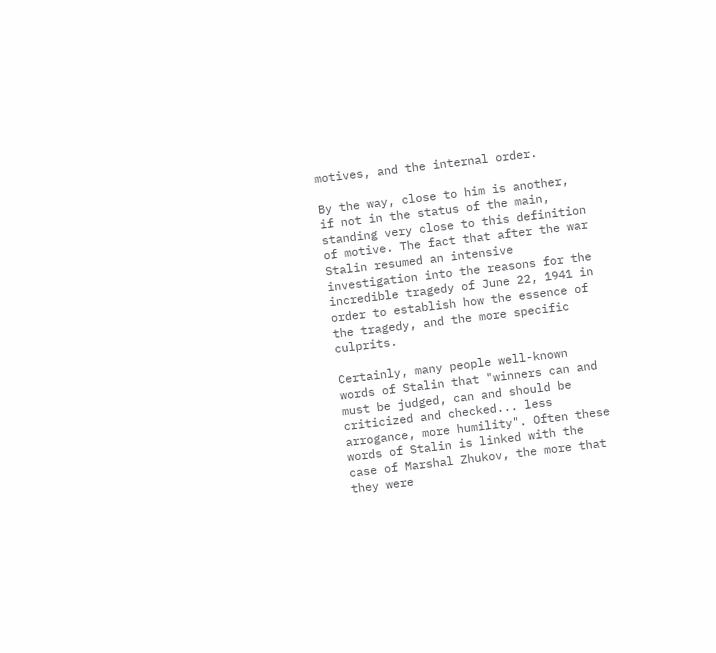motives, and the internal order.

By the way, close to him is another, if not in the status of the main, standing very close to this definition of motive. The fact that after the war Stalin resumed an intensive investigation into the reasons for the incredible tragedy of June 22, 1941 in order to establish how the essence of the tragedy, and the more specific culprits.

Certainly, many people well-known words of Stalin that "winners can and must be judged, can and should be criticized and checked... less arrogance, more humility". Often these words of Stalin is linked with the case of Marshal Zhukov, the more that they were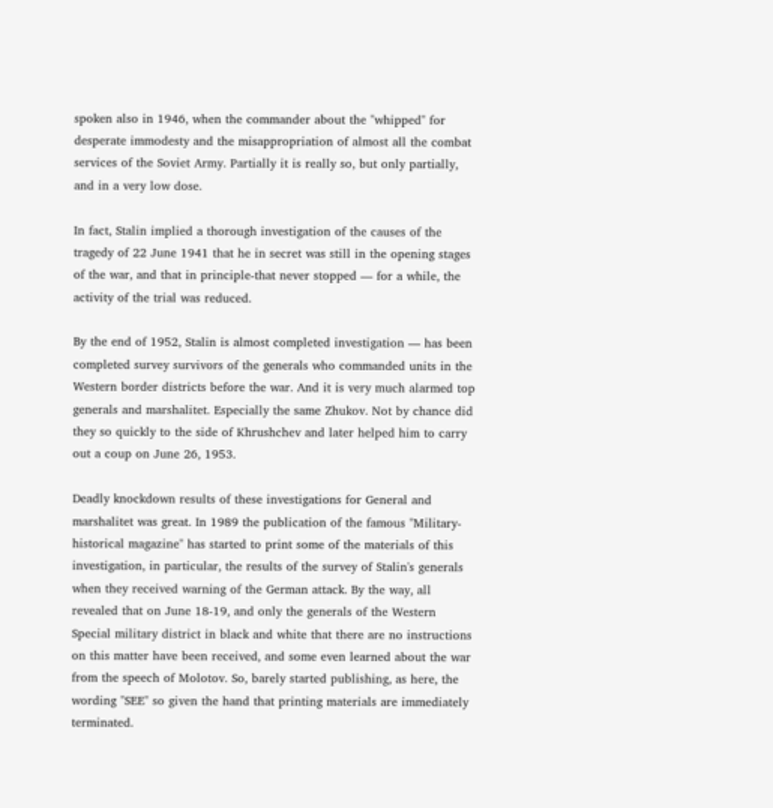spoken also in 1946, when the commander about the "whipped" for desperate immodesty and the misappropriation of almost all the combat services of the Soviet Army. Partially it is really so, but only partially, and in a very low dose.

In fact, Stalin implied a thorough investigation of the causes of the tragedy of 22 June 1941 that he in secret was still in the opening stages of the war, and that in principle-that never stopped — for a while, the activity of the trial was reduced.

By the end of 1952, Stalin is almost completed investigation — has been completed survey survivors of the generals who commanded units in the Western border districts before the war. And it is very much alarmed top generals and marshalitet. Especially the same Zhukov. Not by chance did they so quickly to the side of Khrushchev and later helped him to carry out a coup on June 26, 1953.

Deadly knockdown results of these investigations for General and marshalitet was great. In 1989 the publication of the famous "Military-historical magazine" has started to print some of the materials of this investigation, in particular, the results of the survey of Stalin's generals when they received warning of the German attack. By the way, all revealed that on June 18-19, and only the generals of the Western Special military district in black and white that there are no instructions on this matter have been received, and some even learned about the war from the speech of Molotov. So, barely started publishing, as here, the wording "SEE" so given the hand that printing materials are immediately terminated.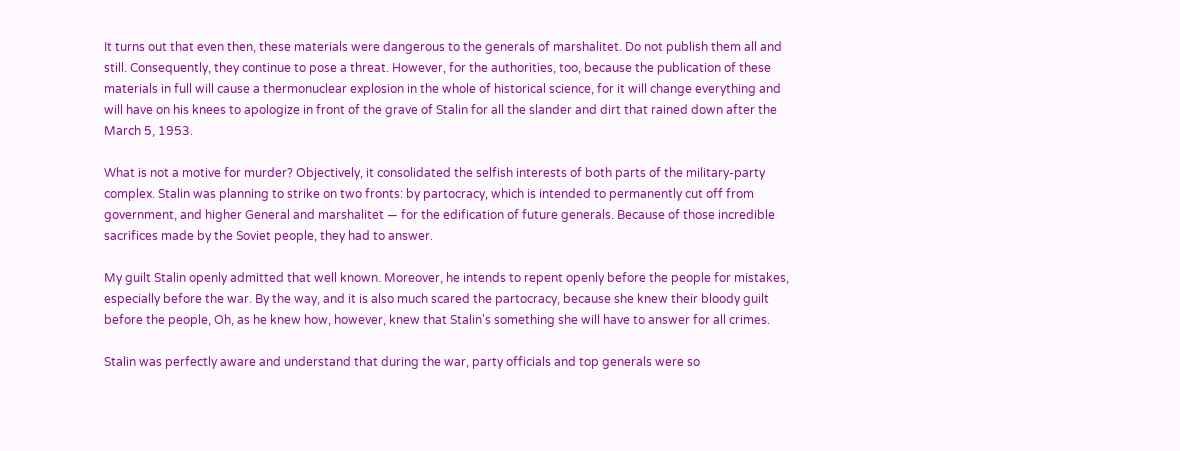It turns out that even then, these materials were dangerous to the generals of marshalitet. Do not publish them all and still. Consequently, they continue to pose a threat. However, for the authorities, too, because the publication of these materials in full will cause a thermonuclear explosion in the whole of historical science, for it will change everything and will have on his knees to apologize in front of the grave of Stalin for all the slander and dirt that rained down after the March 5, 1953.

What is not a motive for murder? Objectively, it consolidated the selfish interests of both parts of the military-party complex. Stalin was planning to strike on two fronts: by partocracy, which is intended to permanently cut off from government, and higher General and marshalitet — for the edification of future generals. Because of those incredible sacrifices made by the Soviet people, they had to answer.

My guilt Stalin openly admitted that well known. Moreover, he intends to repent openly before the people for mistakes, especially before the war. By the way, and it is also much scared the partocracy, because she knew their bloody guilt before the people, Oh, as he knew how, however, knew that Stalin's something she will have to answer for all crimes.

Stalin was perfectly aware and understand that during the war, party officials and top generals were so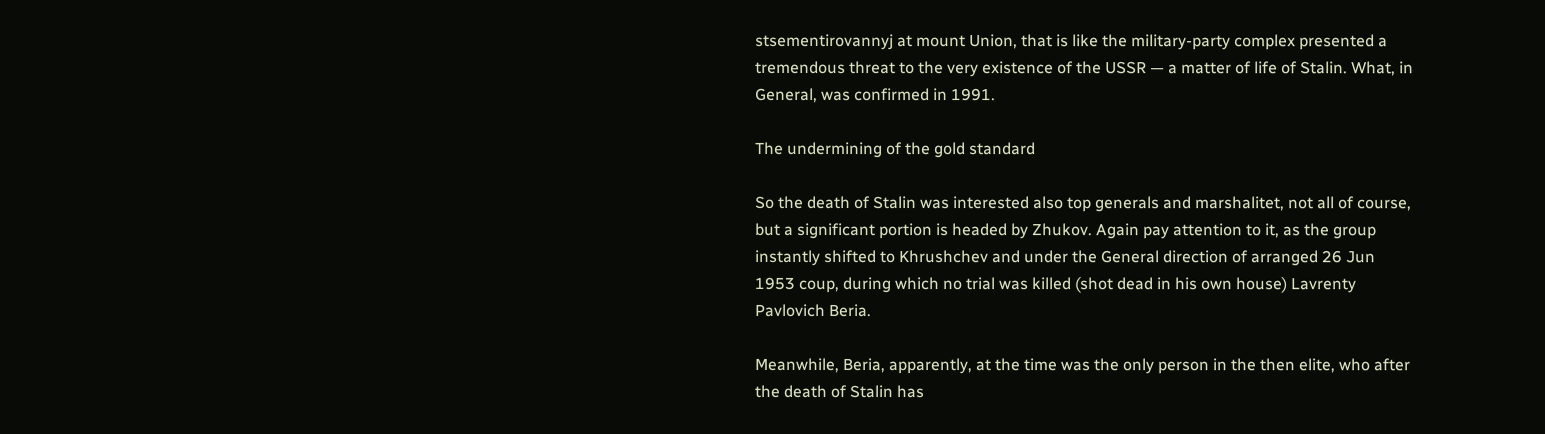stsementirovannyj at mount Union, that is like the military-party complex presented a tremendous threat to the very existence of the USSR — a matter of life of Stalin. What, in General, was confirmed in 1991.

The undermining of the gold standard

So the death of Stalin was interested also top generals and marshalitet, not all of course, but a significant portion is headed by Zhukov. Again pay attention to it, as the group instantly shifted to Khrushchev and under the General direction of arranged 26 Jun 1953 coup, during which no trial was killed (shot dead in his own house) Lavrenty Pavlovich Beria.

Meanwhile, Beria, apparently, at the time was the only person in the then elite, who after the death of Stalin has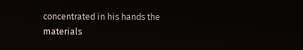concentrated in his hands the materials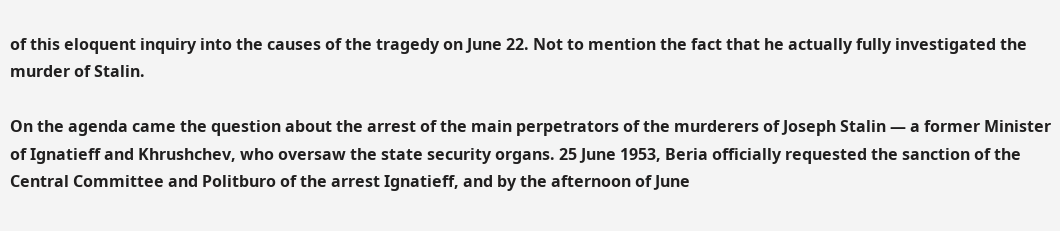of this eloquent inquiry into the causes of the tragedy on June 22. Not to mention the fact that he actually fully investigated the murder of Stalin.

On the agenda came the question about the arrest of the main perpetrators of the murderers of Joseph Stalin — a former Minister of Ignatieff and Khrushchev, who oversaw the state security organs. 25 June 1953, Beria officially requested the sanction of the Central Committee and Politburo of the arrest Ignatieff, and by the afternoon of June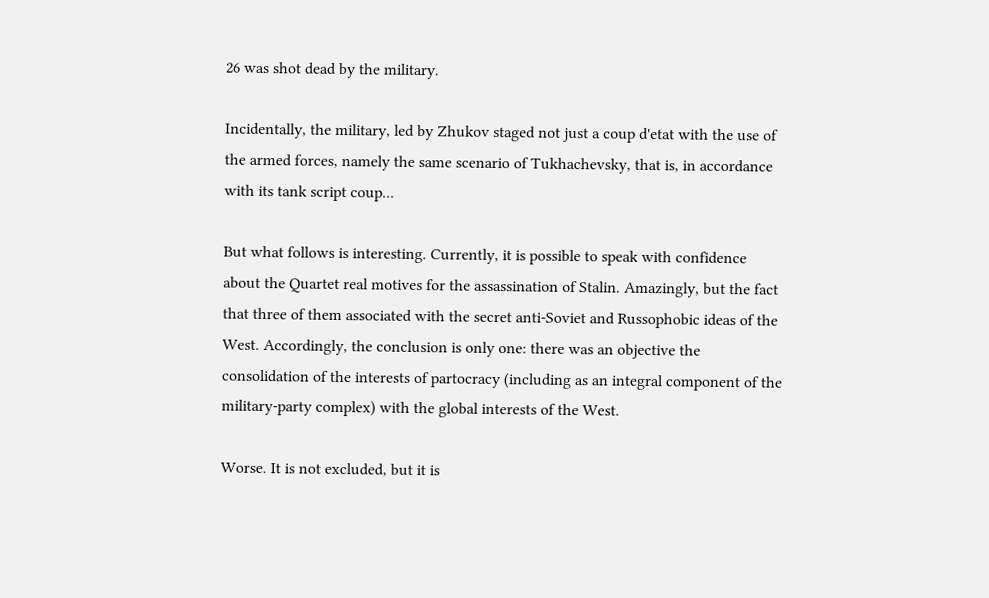26 was shot dead by the military.

Incidentally, the military, led by Zhukov staged not just a coup d'etat with the use of the armed forces, namely the same scenario of Tukhachevsky, that is, in accordance with its tank script coup...

But what follows is interesting. Currently, it is possible to speak with confidence about the Quartet real motives for the assassination of Stalin. Amazingly, but the fact that three of them associated with the secret anti-Soviet and Russophobic ideas of the West. Accordingly, the conclusion is only one: there was an objective the consolidation of the interests of partocracy (including as an integral component of the military-party complex) with the global interests of the West.

Worse. It is not excluded, but it is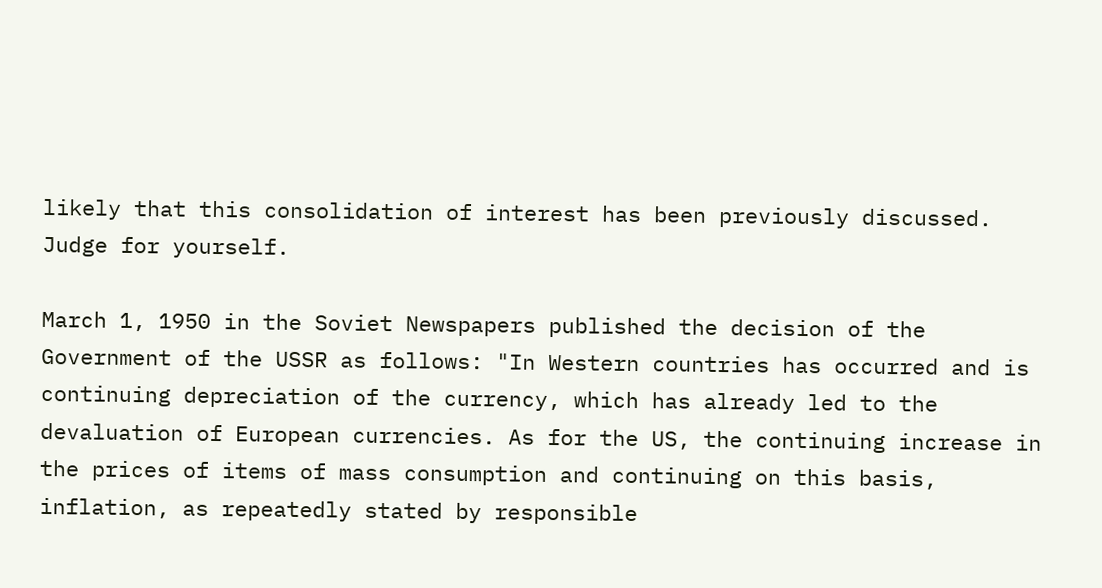likely that this consolidation of interest has been previously discussed. Judge for yourself.

March 1, 1950 in the Soviet Newspapers published the decision of the Government of the USSR as follows: "In Western countries has occurred and is continuing depreciation of the currency, which has already led to the devaluation of European currencies. As for the US, the continuing increase in the prices of items of mass consumption and continuing on this basis, inflation, as repeatedly stated by responsible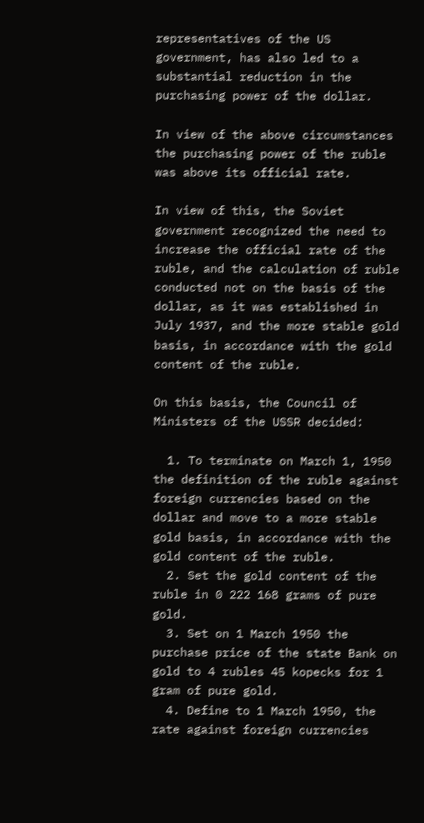representatives of the US government, has also led to a substantial reduction in the purchasing power of the dollar.

In view of the above circumstances the purchasing power of the ruble was above its official rate.

In view of this, the Soviet government recognized the need to increase the official rate of the ruble, and the calculation of ruble conducted not on the basis of the dollar, as it was established in July 1937, and the more stable gold basis, in accordance with the gold content of the ruble.

On this basis, the Council of Ministers of the USSR decided:

  1. To terminate on March 1, 1950 the definition of the ruble against foreign currencies based on the dollar and move to a more stable gold basis, in accordance with the gold content of the ruble.
  2. Set the gold content of the ruble in 0 222 168 grams of pure gold.
  3. Set on 1 March 1950 the purchase price of the state Bank on gold to 4 rubles 45 kopecks for 1 gram of pure gold.
  4. Define to 1 March 1950, the rate against foreign currencies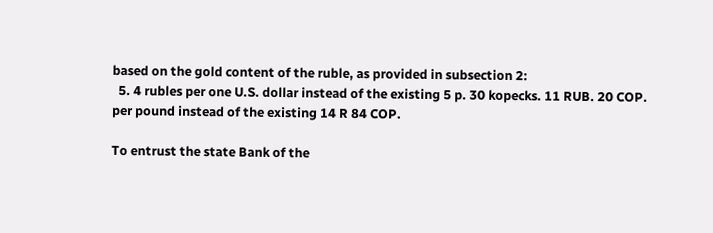based on the gold content of the ruble, as provided in subsection 2:
  5. 4 rubles per one U.S. dollar instead of the existing 5 p. 30 kopecks. 11 RUB. 20 COP. per pound instead of the existing 14 R 84 COP.

To entrust the state Bank of the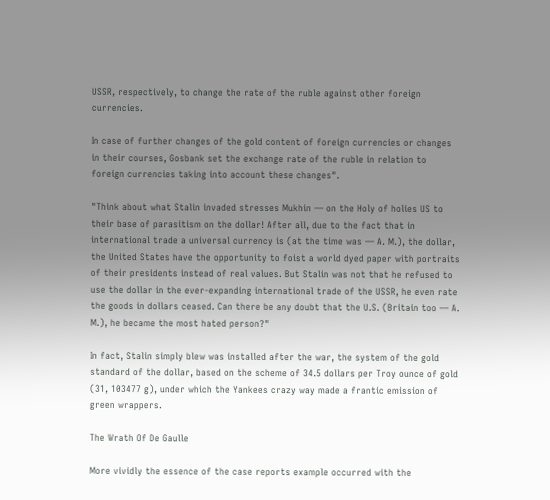USSR, respectively, to change the rate of the ruble against other foreign currencies.

In case of further changes of the gold content of foreign currencies or changes in their courses, Gosbank set the exchange rate of the ruble in relation to foreign currencies taking into account these changes".

"Think about what Stalin invaded stresses Mukhin — on the Holy of holies US to their base of parasitism on the dollar! After all, due to the fact that in international trade a universal currency is (at the time was — A. M.), the dollar, the United States have the opportunity to foist a world dyed paper with portraits of their presidents instead of real values. But Stalin was not that he refused to use the dollar in the ever-expanding international trade of the USSR, he even rate the goods in dollars ceased. Can there be any doubt that the U.S. (Britain too — A. M.), he became the most hated person?"

In fact, Stalin simply blew was installed after the war, the system of the gold standard of the dollar, based on the scheme of 34.5 dollars per Troy ounce of gold (31, 103477 g), under which the Yankees crazy way made a frantic emission of green wrappers.

The Wrath Of De Gaulle

More vividly the essence of the case reports example occurred with the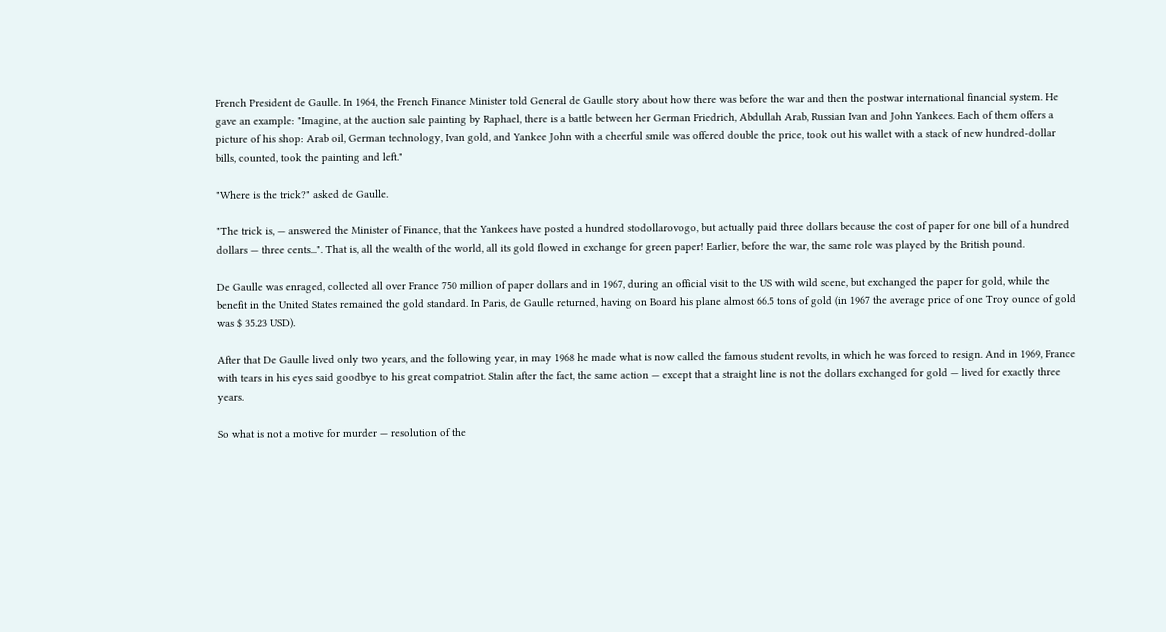French President de Gaulle. In 1964, the French Finance Minister told General de Gaulle story about how there was before the war and then the postwar international financial system. He gave an example: "Imagine, at the auction sale painting by Raphael, there is a battle between her German Friedrich, Abdullah Arab, Russian Ivan and John Yankees. Each of them offers a picture of his shop: Arab oil, German technology, Ivan gold, and Yankee John with a cheerful smile was offered double the price, took out his wallet with a stack of new hundred-dollar bills, counted, took the painting and left."

"Where is the trick?" asked de Gaulle.

"The trick is, — answered the Minister of Finance, that the Yankees have posted a hundred stodollarovogo, but actually paid three dollars because the cost of paper for one bill of a hundred dollars — three cents...". That is, all the wealth of the world, all its gold flowed in exchange for green paper! Earlier, before the war, the same role was played by the British pound.

De Gaulle was enraged, collected all over France 750 million of paper dollars and in 1967, during an official visit to the US with wild scene, but exchanged the paper for gold, while the benefit in the United States remained the gold standard. In Paris, de Gaulle returned, having on Board his plane almost 66.5 tons of gold (in 1967 the average price of one Troy ounce of gold was $ 35.23 USD).

After that De Gaulle lived only two years, and the following year, in may 1968 he made what is now called the famous student revolts, in which he was forced to resign. And in 1969, France with tears in his eyes said goodbye to his great compatriot. Stalin after the fact, the same action — except that a straight line is not the dollars exchanged for gold — lived for exactly three years.

So what is not a motive for murder — resolution of the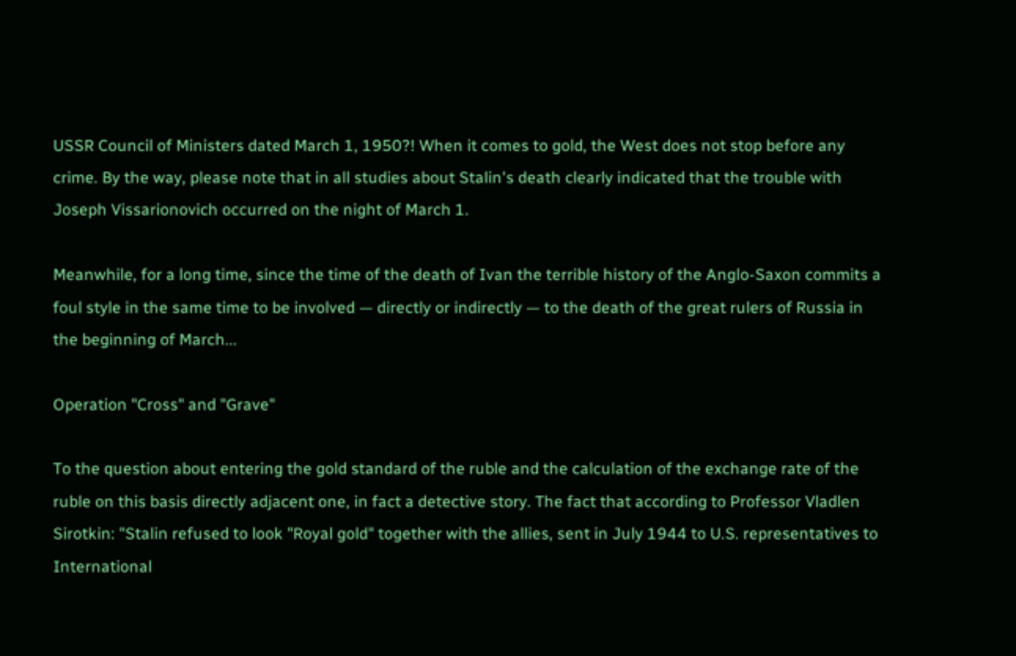USSR Council of Ministers dated March 1, 1950?! When it comes to gold, the West does not stop before any crime. By the way, please note that in all studies about Stalin's death clearly indicated that the trouble with Joseph Vissarionovich occurred on the night of March 1.

Meanwhile, for a long time, since the time of the death of Ivan the terrible history of the Anglo-Saxon commits a foul style in the same time to be involved — directly or indirectly — to the death of the great rulers of Russia in the beginning of March...

Operation "Cross" and "Grave"

To the question about entering the gold standard of the ruble and the calculation of the exchange rate of the ruble on this basis directly adjacent one, in fact a detective story. The fact that according to Professor Vladlen Sirotkin: "Stalin refused to look "Royal gold" together with the allies, sent in July 1944 to U.S. representatives to International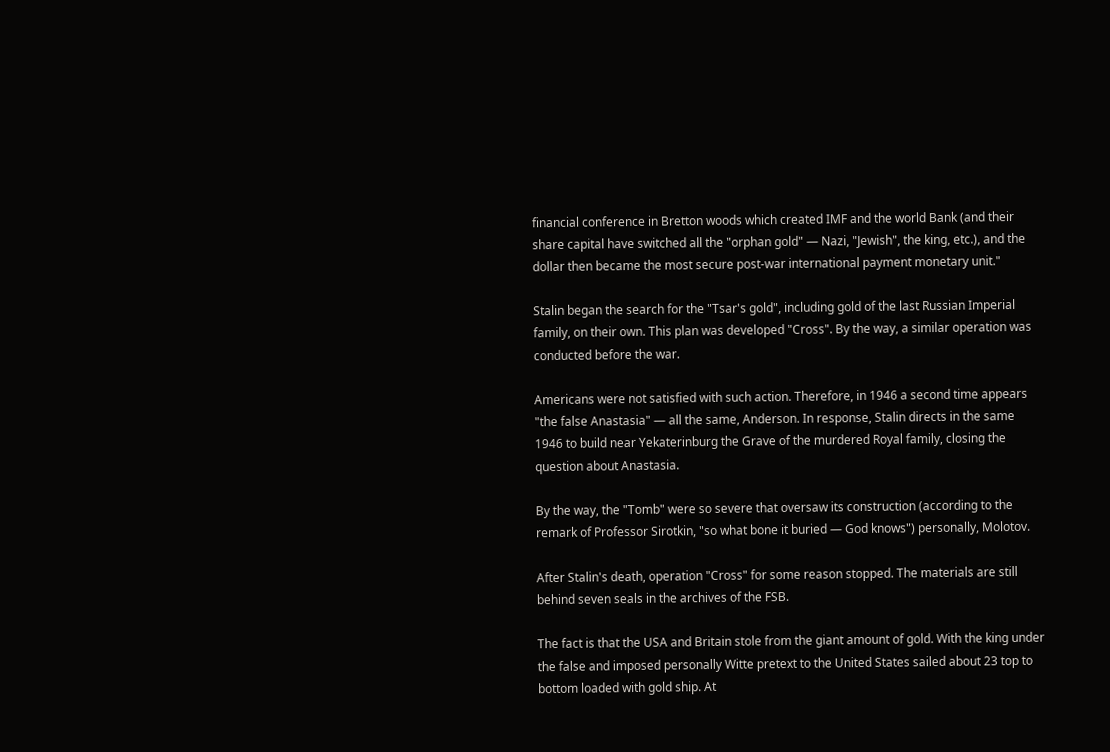financial conference in Bretton woods which created IMF and the world Bank (and their share capital have switched all the "orphan gold" — Nazi, "Jewish", the king, etc.), and the dollar then became the most secure post-war international payment monetary unit."

Stalin began the search for the "Tsar's gold", including gold of the last Russian Imperial family, on their own. This plan was developed "Cross". By the way, a similar operation was conducted before the war.

Americans were not satisfied with such action. Therefore, in 1946 a second time appears "the false Anastasia" — all the same, Anderson. In response, Stalin directs in the same 1946 to build near Yekaterinburg the Grave of the murdered Royal family, closing the question about Anastasia.

By the way, the "Tomb" were so severe that oversaw its construction (according to the remark of Professor Sirotkin, "so what bone it buried — God knows") personally, Molotov.

After Stalin's death, operation "Cross" for some reason stopped. The materials are still behind seven seals in the archives of the FSB.

The fact is that the USA and Britain stole from the giant amount of gold. With the king under the false and imposed personally Witte pretext to the United States sailed about 23 top to bottom loaded with gold ship. At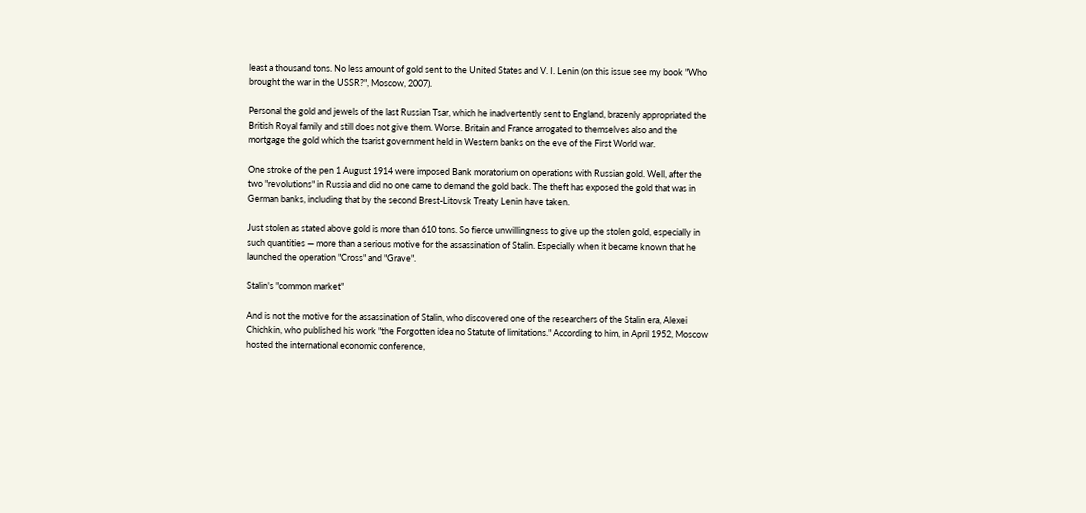least a thousand tons. No less amount of gold sent to the United States and V. I. Lenin (on this issue see my book "Who brought the war in the USSR?", Moscow, 2007).

Personal the gold and jewels of the last Russian Tsar, which he inadvertently sent to England, brazenly appropriated the British Royal family and still does not give them. Worse. Britain and France arrogated to themselves also and the mortgage the gold which the tsarist government held in Western banks on the eve of the First World war.

One stroke of the pen 1 August 1914 were imposed Bank moratorium on operations with Russian gold. Well, after the two "revolutions" in Russia and did no one came to demand the gold back. The theft has exposed the gold that was in German banks, including that by the second Brest-Litovsk Treaty Lenin have taken.

Just stolen as stated above gold is more than 610 tons. So fierce unwillingness to give up the stolen gold, especially in such quantities — more than a serious motive for the assassination of Stalin. Especially when it became known that he launched the operation "Cross" and "Grave".

Stalin's "common market"

And is not the motive for the assassination of Stalin, who discovered one of the researchers of the Stalin era, Alexei Chichkin, who published his work "the Forgotten idea no Statute of limitations." According to him, in April 1952, Moscow hosted the international economic conference,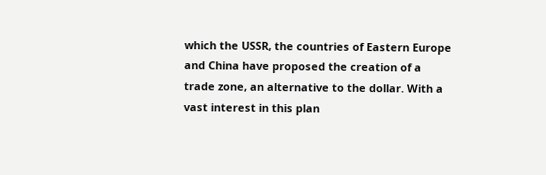which the USSR, the countries of Eastern Europe and China have proposed the creation of a trade zone, an alternative to the dollar. With a vast interest in this plan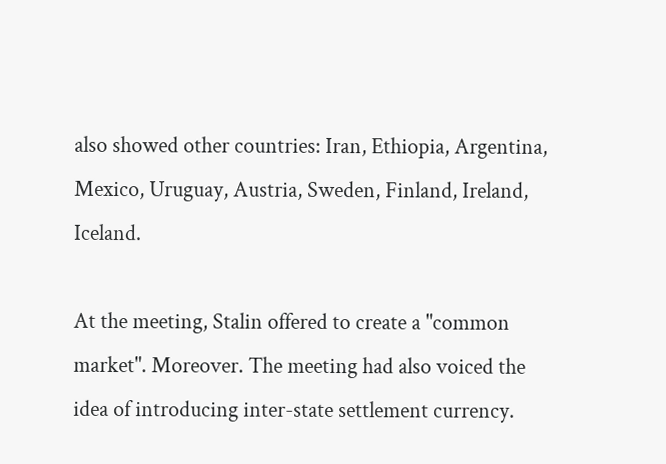also showed other countries: Iran, Ethiopia, Argentina, Mexico, Uruguay, Austria, Sweden, Finland, Ireland, Iceland.

At the meeting, Stalin offered to create a "common market". Moreover. The meeting had also voiced the idea of introducing inter-state settlement currency.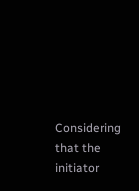Considering that the initiator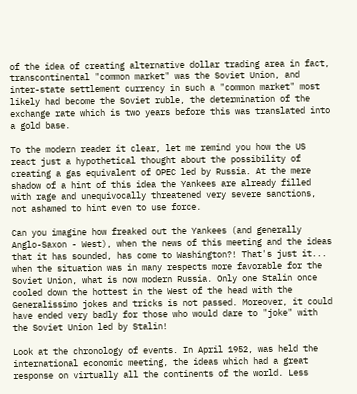of the idea of creating alternative dollar trading area in fact, transcontinental "common market" was the Soviet Union, and inter-state settlement currency in such a "common market" most likely had become the Soviet ruble, the determination of the exchange rate which is two years before this was translated into a gold base.

To the modern reader it clear, let me remind you how the US react just a hypothetical thought about the possibility of creating a gas equivalent of OPEC led by Russia. At the mere shadow of a hint of this idea the Yankees are already filled with rage and unequivocally threatened very severe sanctions, not ashamed to hint even to use force.

Can you imagine how freaked out the Yankees (and generally Anglo-Saxon - West), when the news of this meeting and the ideas that it has sounded, has come to Washington?! That's just it... when the situation was in many respects more favorable for the Soviet Union, what is now modern Russia. Only one Stalin once cooled down the hottest in the West of the head with the Generalissimo jokes and tricks is not passed. Moreover, it could have ended very badly for those who would dare to "joke" with the Soviet Union led by Stalin!

Look at the chronology of events. In April 1952, was held the international economic meeting, the ideas which had a great response on virtually all the continents of the world. Less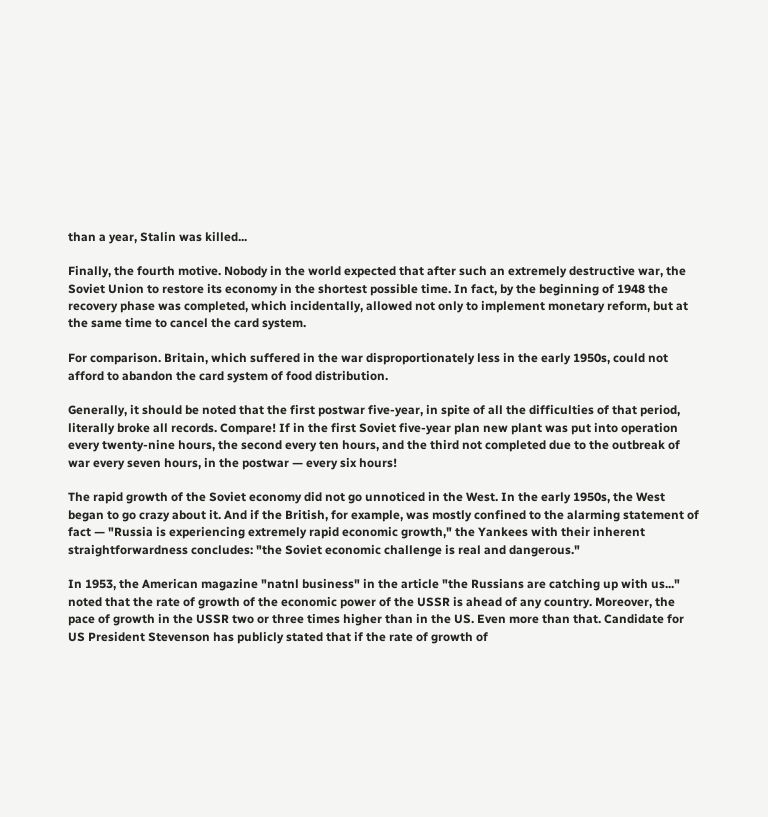than a year, Stalin was killed...

Finally, the fourth motive. Nobody in the world expected that after such an extremely destructive war, the Soviet Union to restore its economy in the shortest possible time. In fact, by the beginning of 1948 the recovery phase was completed, which incidentally, allowed not only to implement monetary reform, but at the same time to cancel the card system.

For comparison. Britain, which suffered in the war disproportionately less in the early 1950s, could not afford to abandon the card system of food distribution.

Generally, it should be noted that the first postwar five-year, in spite of all the difficulties of that period, literally broke all records. Compare! If in the first Soviet five-year plan new plant was put into operation every twenty-nine hours, the second every ten hours, and the third not completed due to the outbreak of war every seven hours, in the postwar — every six hours!

The rapid growth of the Soviet economy did not go unnoticed in the West. In the early 1950s, the West began to go crazy about it. And if the British, for example, was mostly confined to the alarming statement of fact — "Russia is experiencing extremely rapid economic growth," the Yankees with their inherent straightforwardness concludes: "the Soviet economic challenge is real and dangerous."

In 1953, the American magazine "natnl business" in the article "the Russians are catching up with us..." noted that the rate of growth of the economic power of the USSR is ahead of any country. Moreover, the pace of growth in the USSR two or three times higher than in the US. Even more than that. Candidate for US President Stevenson has publicly stated that if the rate of growth of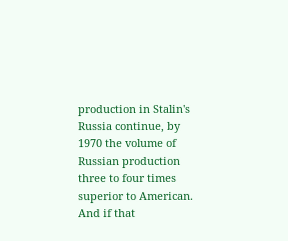production in Stalin's Russia continue, by 1970 the volume of Russian production three to four times superior to American. And if that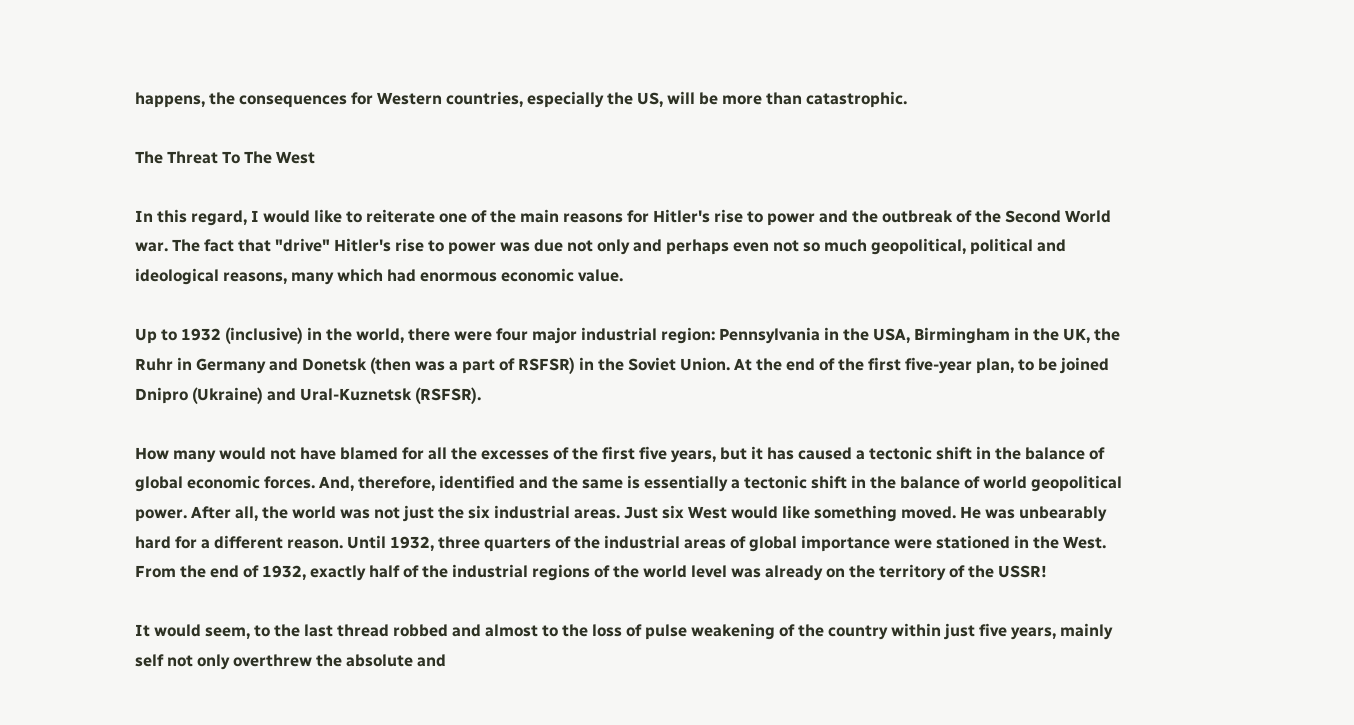happens, the consequences for Western countries, especially the US, will be more than catastrophic.

The Threat To The West

In this regard, I would like to reiterate one of the main reasons for Hitler's rise to power and the outbreak of the Second World war. The fact that "drive" Hitler's rise to power was due not only and perhaps even not so much geopolitical, political and ideological reasons, many which had enormous economic value.

Up to 1932 (inclusive) in the world, there were four major industrial region: Pennsylvania in the USA, Birmingham in the UK, the Ruhr in Germany and Donetsk (then was a part of RSFSR) in the Soviet Union. At the end of the first five-year plan, to be joined Dnipro (Ukraine) and Ural-Kuznetsk (RSFSR).

How many would not have blamed for all the excesses of the first five years, but it has caused a tectonic shift in the balance of global economic forces. And, therefore, identified and the same is essentially a tectonic shift in the balance of world geopolitical power. After all, the world was not just the six industrial areas. Just six West would like something moved. He was unbearably hard for a different reason. Until 1932, three quarters of the industrial areas of global importance were stationed in the West. From the end of 1932, exactly half of the industrial regions of the world level was already on the territory of the USSR!

It would seem, to the last thread robbed and almost to the loss of pulse weakening of the country within just five years, mainly self not only overthrew the absolute and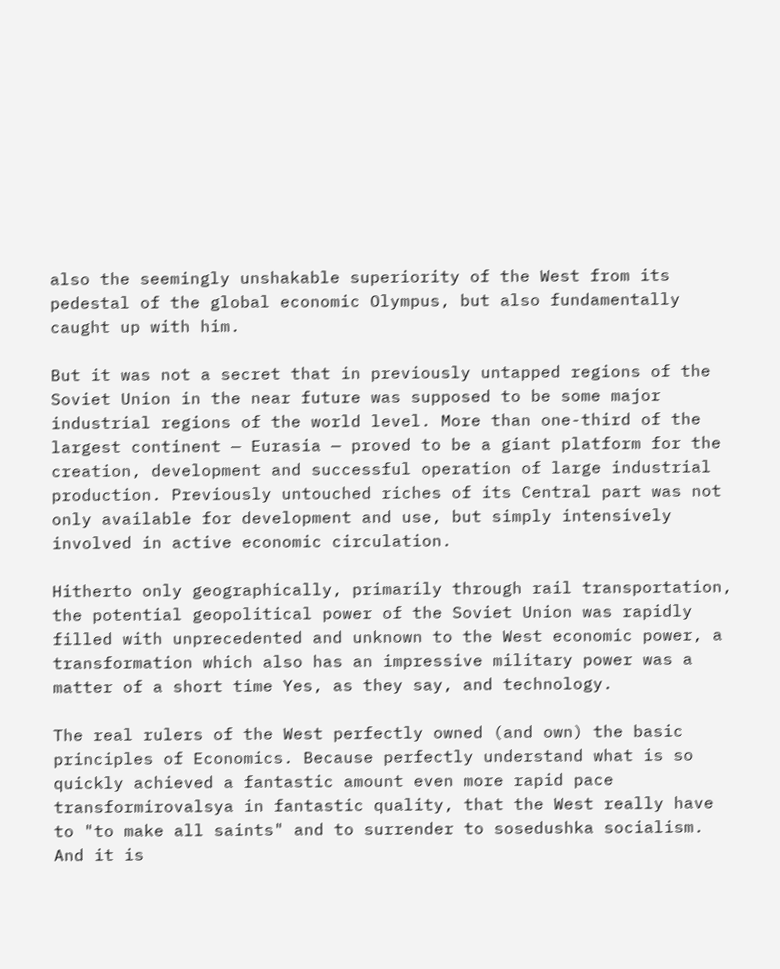also the seemingly unshakable superiority of the West from its pedestal of the global economic Olympus, but also fundamentally caught up with him.

But it was not a secret that in previously untapped regions of the Soviet Union in the near future was supposed to be some major industrial regions of the world level. More than one-third of the largest continent — Eurasia — proved to be a giant platform for the creation, development and successful operation of large industrial production. Previously untouched riches of its Central part was not only available for development and use, but simply intensively involved in active economic circulation.

Hitherto only geographically, primarily through rail transportation, the potential geopolitical power of the Soviet Union was rapidly filled with unprecedented and unknown to the West economic power, a transformation which also has an impressive military power was a matter of a short time Yes, as they say, and technology.

The real rulers of the West perfectly owned (and own) the basic principles of Economics. Because perfectly understand what is so quickly achieved a fantastic amount even more rapid pace transformirovalsya in fantastic quality, that the West really have to "to make all saints" and to surrender to sosedushka socialism. And it is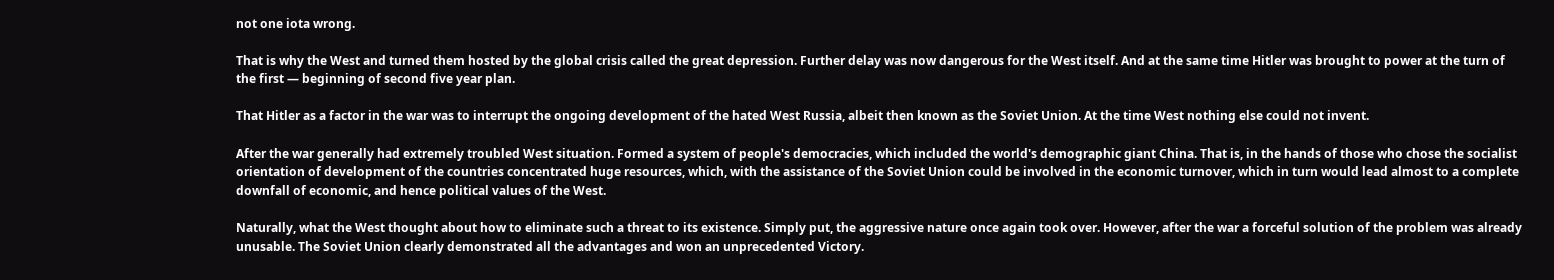not one iota wrong.

That is why the West and turned them hosted by the global crisis called the great depression. Further delay was now dangerous for the West itself. And at the same time Hitler was brought to power at the turn of the first — beginning of second five year plan.

That Hitler as a factor in the war was to interrupt the ongoing development of the hated West Russia, albeit then known as the Soviet Union. At the time West nothing else could not invent.

After the war generally had extremely troubled West situation. Formed a system of people's democracies, which included the world's demographic giant China. That is, in the hands of those who chose the socialist orientation of development of the countries concentrated huge resources, which, with the assistance of the Soviet Union could be involved in the economic turnover, which in turn would lead almost to a complete downfall of economic, and hence political values of the West.

Naturally, what the West thought about how to eliminate such a threat to its existence. Simply put, the aggressive nature once again took over. However, after the war a forceful solution of the problem was already unusable. The Soviet Union clearly demonstrated all the advantages and won an unprecedented Victory.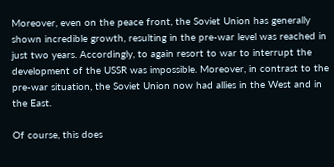Moreover, even on the peace front, the Soviet Union has generally shown incredible growth, resulting in the pre-war level was reached in just two years. Accordingly, to again resort to war to interrupt the development of the USSR was impossible. Moreover, in contrast to the pre-war situation, the Soviet Union now had allies in the West and in the East.

Of course, this does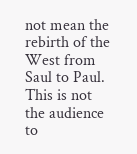not mean the rebirth of the West from Saul to Paul. This is not the audience to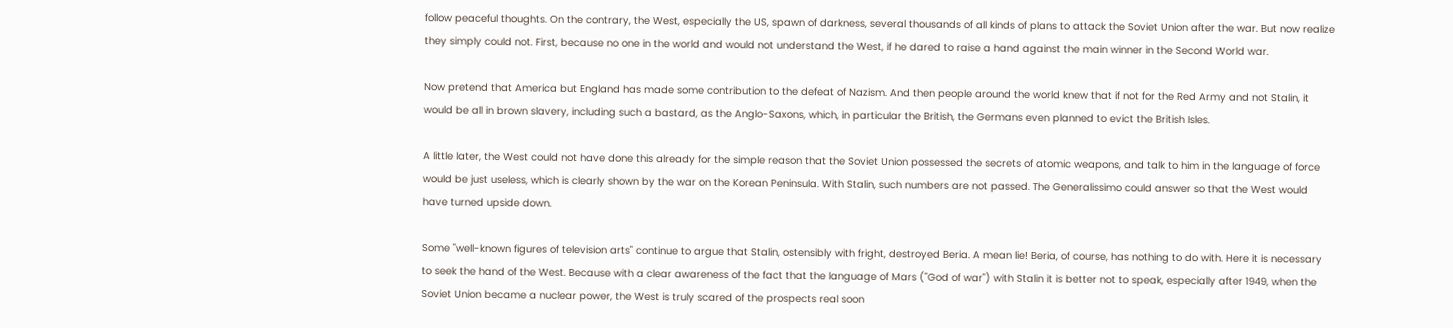follow peaceful thoughts. On the contrary, the West, especially the US, spawn of darkness, several thousands of all kinds of plans to attack the Soviet Union after the war. But now realize they simply could not. First, because no one in the world and would not understand the West, if he dared to raise a hand against the main winner in the Second World war.

Now pretend that America but England has made some contribution to the defeat of Nazism. And then people around the world knew that if not for the Red Army and not Stalin, it would be all in brown slavery, including such a bastard, as the Anglo-Saxons, which, in particular the British, the Germans even planned to evict the British Isles.

A little later, the West could not have done this already for the simple reason that the Soviet Union possessed the secrets of atomic weapons, and talk to him in the language of force would be just useless, which is clearly shown by the war on the Korean Peninsula. With Stalin, such numbers are not passed. The Generalissimo could answer so that the West would have turned upside down.

Some "well-known figures of television arts" continue to argue that Stalin, ostensibly with fright, destroyed Beria. A mean lie! Beria, of course, has nothing to do with. Here it is necessary to seek the hand of the West. Because with a clear awareness of the fact that the language of Mars ("God of war") with Stalin it is better not to speak, especially after 1949, when the Soviet Union became a nuclear power, the West is truly scared of the prospects real soon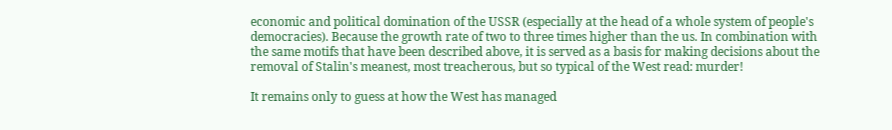economic and political domination of the USSR (especially at the head of a whole system of people's democracies). Because the growth rate of two to three times higher than the us. In combination with the same motifs that have been described above, it is served as a basis for making decisions about the removal of Stalin's meanest, most treacherous, but so typical of the West read: murder!

It remains only to guess at how the West has managed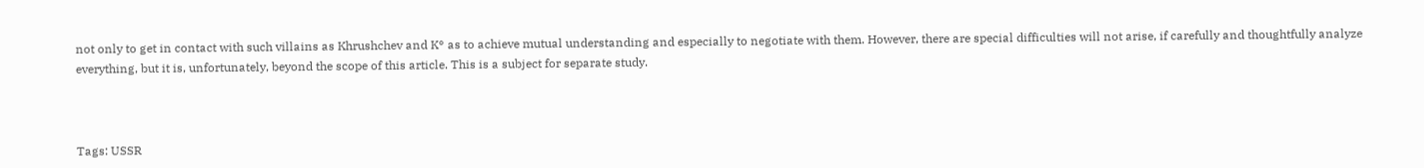not only to get in contact with such villains as Khrushchev and K° as to achieve mutual understanding and especially to negotiate with them. However, there are special difficulties will not arise, if carefully and thoughtfully analyze everything, but it is, unfortunately, beyond the scope of this article. This is a subject for separate study.



Tags: USSR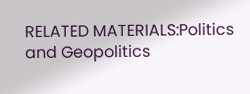RELATED MATERIALS:Politics and Geopolitics